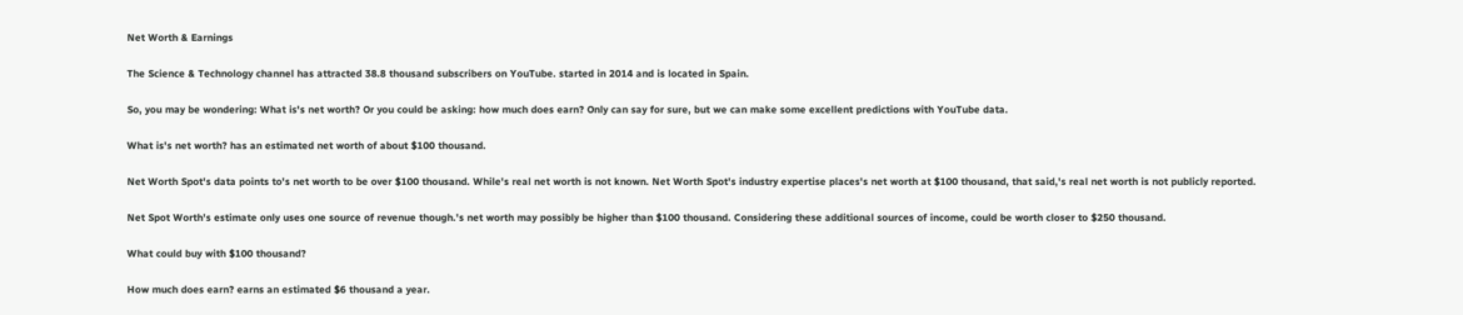Net Worth & Earnings

The Science & Technology channel has attracted 38.8 thousand subscribers on YouTube. started in 2014 and is located in Spain.

So, you may be wondering: What is's net worth? Or you could be asking: how much does earn? Only can say for sure, but we can make some excellent predictions with YouTube data.

What is's net worth? has an estimated net worth of about $100 thousand.

Net Worth Spot's data points to's net worth to be over $100 thousand. While's real net worth is not known. Net Worth Spot's industry expertise places's net worth at $100 thousand, that said,'s real net worth is not publicly reported.

Net Spot Worth's estimate only uses one source of revenue though.'s net worth may possibly be higher than $100 thousand. Considering these additional sources of income, could be worth closer to $250 thousand.

What could buy with $100 thousand?

How much does earn? earns an estimated $6 thousand a year.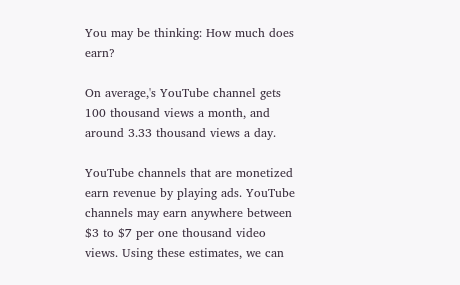You may be thinking: How much does earn?

On average,'s YouTube channel gets 100 thousand views a month, and around 3.33 thousand views a day.

YouTube channels that are monetized earn revenue by playing ads. YouTube channels may earn anywhere between $3 to $7 per one thousand video views. Using these estimates, we can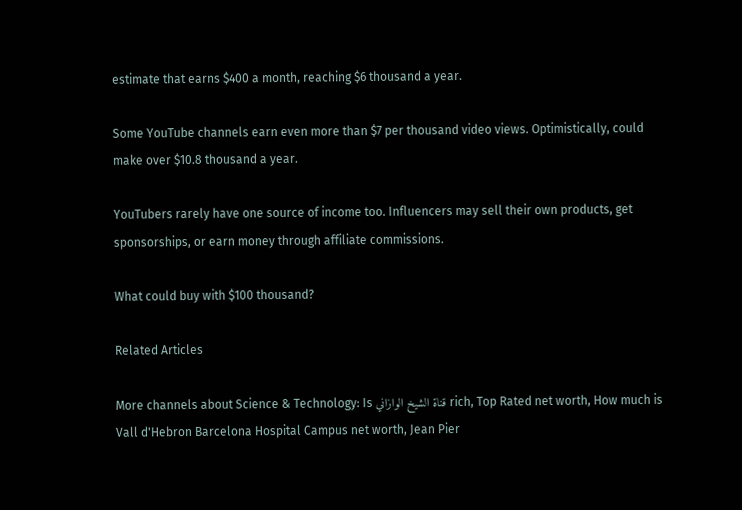estimate that earns $400 a month, reaching $6 thousand a year.

Some YouTube channels earn even more than $7 per thousand video views. Optimistically, could make over $10.8 thousand a year.

YouTubers rarely have one source of income too. Influencers may sell their own products, get sponsorships, or earn money through affiliate commissions.

What could buy with $100 thousand?

Related Articles

More channels about Science & Technology: Is قناة الشيخ الوازاني rich, Top Rated net worth, How much is Vall d'Hebron Barcelona Hospital Campus net worth, Jean Pier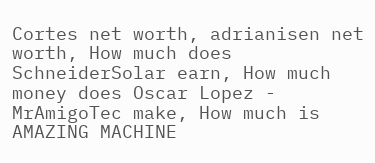Cortes net worth, adrianisen net worth, How much does SchneiderSolar earn, How much money does Oscar Lopez - MrAmigoTec make, How much is AMAZING MACHINE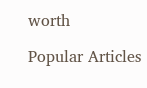worth

Popular Articles